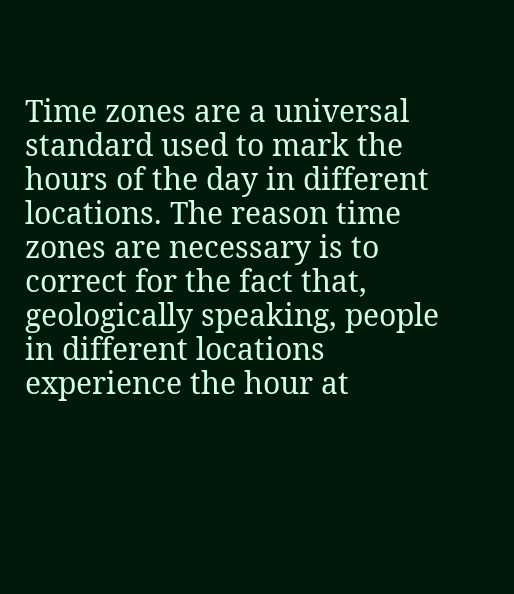Time zones are a universal standard used to mark the hours of the day in different locations. The reason time zones are necessary is to correct for the fact that, geologically speaking, people in different locations experience the hour at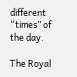different “times” of the day.

The Royal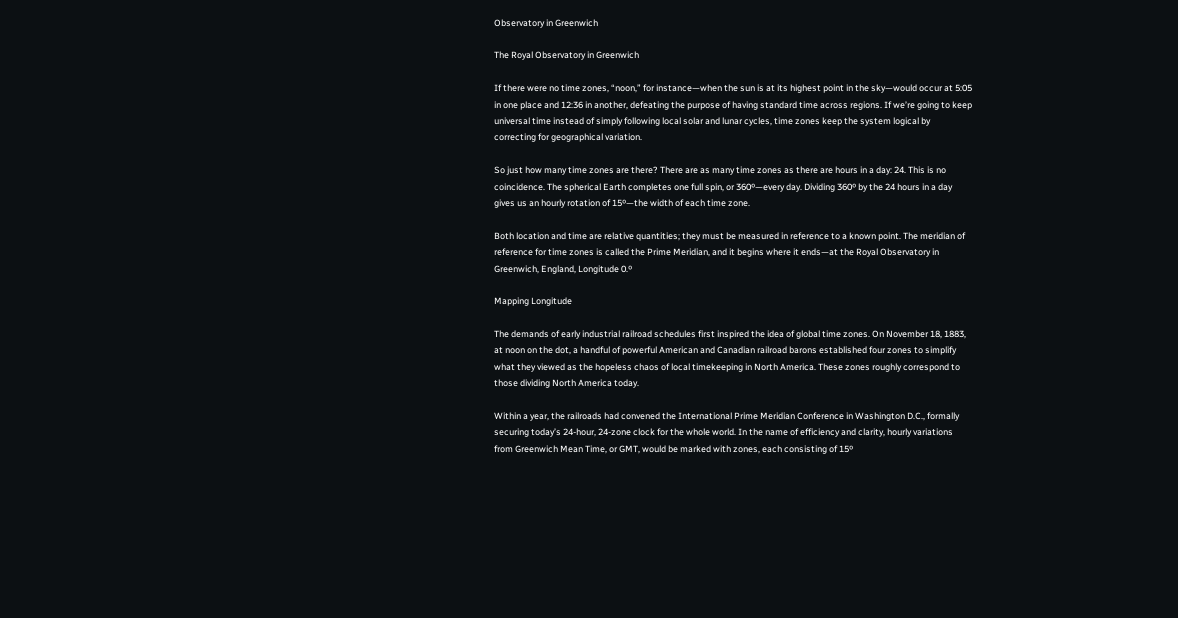Observatory in Greenwich

The Royal Observatory in Greenwich

If there were no time zones, “noon,” for instance—when the sun is at its highest point in the sky—would occur at 5:05 in one place and 12:36 in another, defeating the purpose of having standard time across regions. If we’re going to keep universal time instead of simply following local solar and lunar cycles, time zones keep the system logical by correcting for geographical variation.

So just how many time zones are there? There are as many time zones as there are hours in a day: 24. This is no coincidence. The spherical Earth completes one full spin, or 360º—every day. Dividing 360º by the 24 hours in a day gives us an hourly rotation of 15º—the width of each time zone.

Both location and time are relative quantities; they must be measured in reference to a known point. The meridian of reference for time zones is called the Prime Meridian, and it begins where it ends—at the Royal Observatory in Greenwich, England, Longitude 0.º

Mapping Longitude

The demands of early industrial railroad schedules first inspired the idea of global time zones. On November 18, 1883, at noon on the dot, a handful of powerful American and Canadian railroad barons established four zones to simplify what they viewed as the hopeless chaos of local timekeeping in North America. These zones roughly correspond to those dividing North America today.

Within a year, the railroads had convened the International Prime Meridian Conference in Washington D.C., formally securing today’s 24-hour, 24-zone clock for the whole world. In the name of efficiency and clarity, hourly variations from Greenwich Mean Time, or GMT, would be marked with zones, each consisting of 15º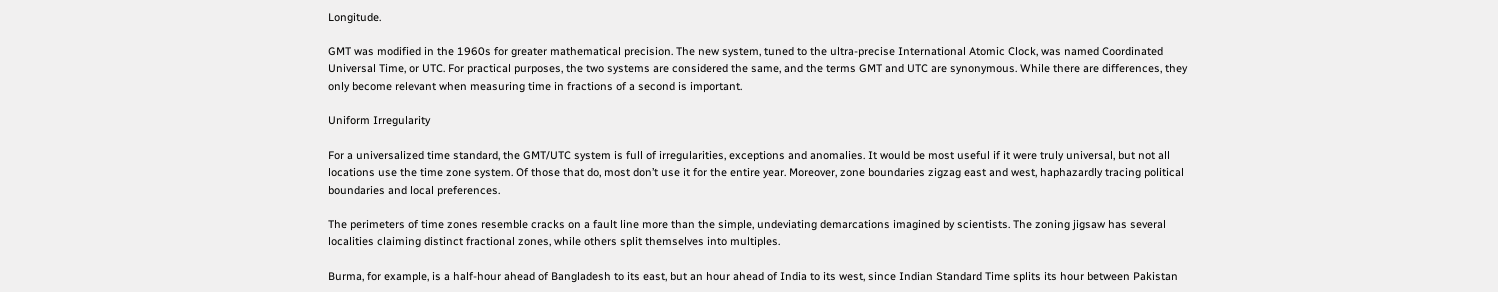Longitude.

GMT was modified in the 1960s for greater mathematical precision. The new system, tuned to the ultra-precise International Atomic Clock, was named Coordinated Universal Time, or UTC. For practical purposes, the two systems are considered the same, and the terms GMT and UTC are synonymous. While there are differences, they only become relevant when measuring time in fractions of a second is important.

Uniform Irregularity

For a universalized time standard, the GMT/UTC system is full of irregularities, exceptions and anomalies. It would be most useful if it were truly universal, but not all locations use the time zone system. Of those that do, most don’t use it for the entire year. Moreover, zone boundaries zigzag east and west, haphazardly tracing political boundaries and local preferences.

The perimeters of time zones resemble cracks on a fault line more than the simple, undeviating demarcations imagined by scientists. The zoning jigsaw has several localities claiming distinct fractional zones, while others split themselves into multiples.

Burma, for example, is a half-hour ahead of Bangladesh to its east, but an hour ahead of India to its west, since Indian Standard Time splits its hour between Pakistan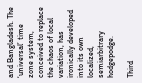and Bangladesh. The ‘universal’ time zone system, conceived to replace the chaos of local variation, has ironically developed into its own localized, semiarbitrary hodgepodge.

Third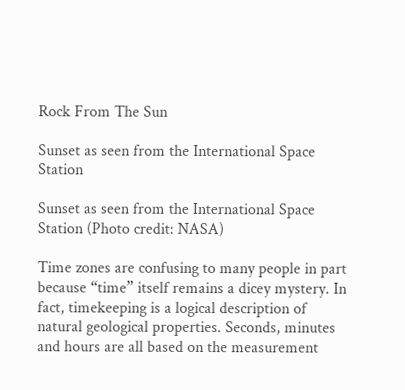Rock From The Sun

Sunset as seen from the International Space Station

Sunset as seen from the International Space Station (Photo credit: NASA)

Time zones are confusing to many people in part because “time” itself remains a dicey mystery. In fact, timekeeping is a logical description of natural geological properties. Seconds, minutes and hours are all based on the measurement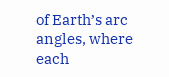of Earth’s arc angles, where each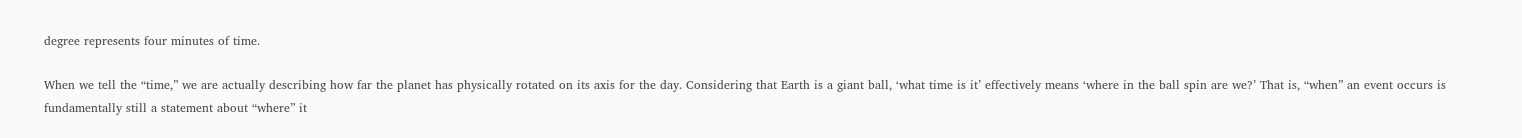degree represents four minutes of time.

When we tell the “time,” we are actually describing how far the planet has physically rotated on its axis for the day. Considering that Earth is a giant ball, ‘what time is it’ effectively means ‘where in the ball spin are we?’ That is, “when” an event occurs is fundamentally still a statement about “where” it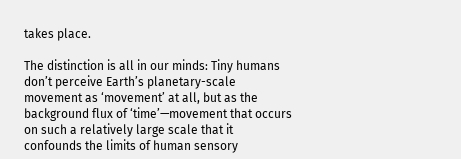takes place.

The distinction is all in our minds: Tiny humans don’t perceive Earth’s planetary-scale movement as ‘movement’ at all, but as the background flux of ‘time’—movement that occurs on such a relatively large scale that it confounds the limits of human sensory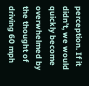perception. If it didn’t, we would quickly become overwhelmed by the thought of driving 60 mph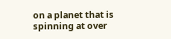on a planet that is spinning at over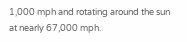1,000 mph and rotating around the sun at nearly 67,000 mph.